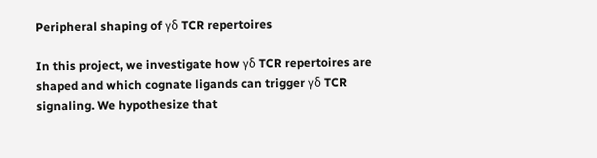Peripheral shaping of γδ TCR repertoires

In this project, we investigate how γδ TCR repertoires are shaped and which cognate ligands can trigger γδ TCR signaling. We hypothesize that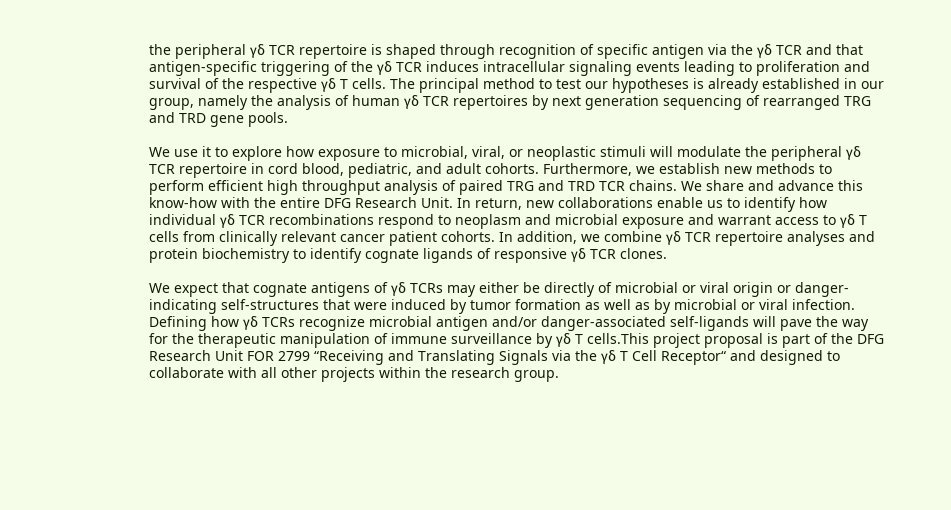the peripheral γδ TCR repertoire is shaped through recognition of specific antigen via the γδ TCR and that antigen-specific triggering of the γδ TCR induces intracellular signaling events leading to proliferation and survival of the respective γδ T cells. The principal method to test our hypotheses is already established in our group, namely the analysis of human γδ TCR repertoires by next generation sequencing of rearranged TRG and TRD gene pools.

We use it to explore how exposure to microbial, viral, or neoplastic stimuli will modulate the peripheral γδ TCR repertoire in cord blood, pediatric, and adult cohorts. Furthermore, we establish new methods to perform efficient high throughput analysis of paired TRG and TRD TCR chains. We share and advance this know-how with the entire DFG Research Unit. In return, new collaborations enable us to identify how individual γδ TCR recombinations respond to neoplasm and microbial exposure and warrant access to γδ T cells from clinically relevant cancer patient cohorts. In addition, we combine γδ TCR repertoire analyses and protein biochemistry to identify cognate ligands of responsive γδ TCR clones.

We expect that cognate antigens of γδ TCRs may either be directly of microbial or viral origin or danger-indicating self-structures that were induced by tumor formation as well as by microbial or viral infection. Defining how γδ TCRs recognize microbial antigen and/or danger-associated self-ligands will pave the way for the therapeutic manipulation of immune surveillance by γδ T cells.This project proposal is part of the DFG Research Unit FOR 2799 “Receiving and Translating Signals via the γδ T Cell Receptor“ and designed to collaborate with all other projects within the research group.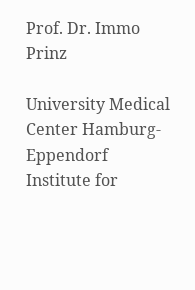Prof. Dr. Immo Prinz

University Medical Center Hamburg-Eppendorf
Institute for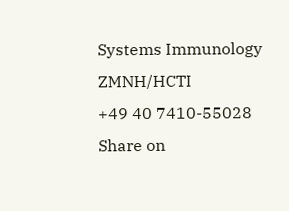Systems Immunology ZMNH/HCTI
+49 40 7410-55028
Share on